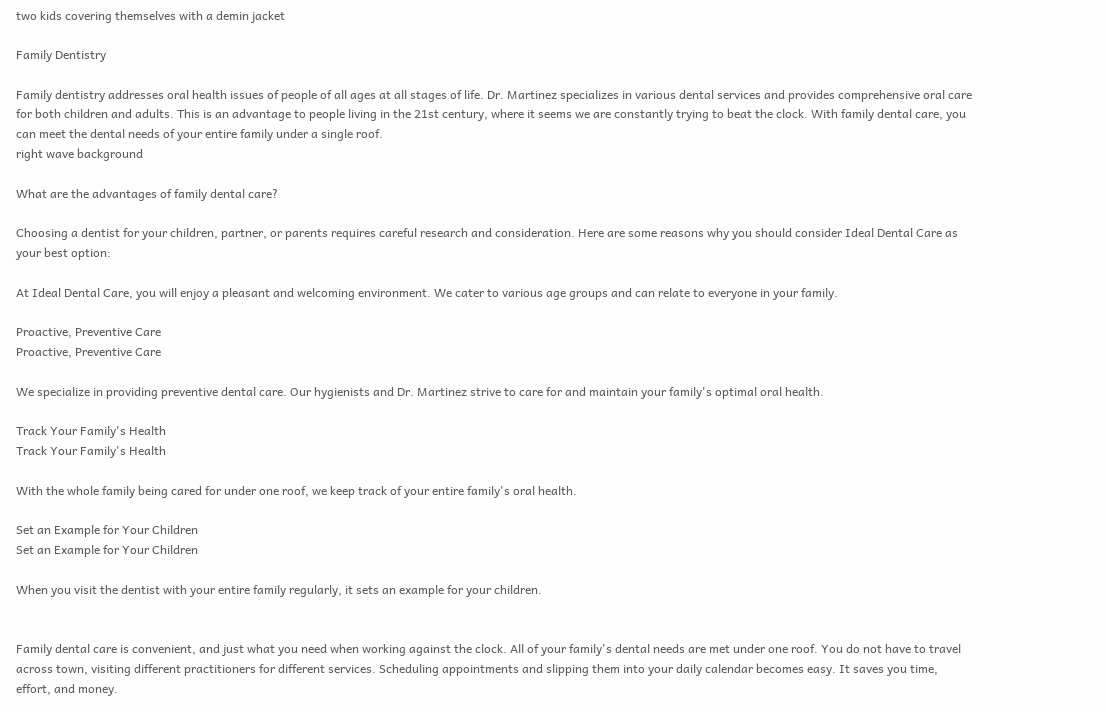two kids covering themselves with a demin jacket

Family Dentistry

Family dentistry addresses oral health issues of people of all ages at all stages of life. Dr. Martinez specializes in various dental services and provides comprehensive oral care for both children and adults. This is an advantage to people living in the 21st century, where it seems we are constantly trying to beat the clock. With family dental care, you can meet the dental needs of your entire family under a single roof.
right wave background

What are the advantages of family dental care?

Choosing a dentist for your children, partner, or parents requires careful research and consideration. Here are some reasons why you should consider Ideal Dental Care as your best option:

At Ideal Dental Care, you will enjoy a pleasant and welcoming environment. We cater to various age groups and can relate to everyone in your family.

Proactive, Preventive Care
Proactive, Preventive Care

We specialize in providing preventive dental care. Our hygienists and Dr. Martinez strive to care for and maintain your family's optimal oral health.

Track Your Family's Health
Track Your Family's Health

With the whole family being cared for under one roof, we keep track of your entire family's oral health.

Set an Example for Your Children
Set an Example for Your Children

When you visit the dentist with your entire family regularly, it sets an example for your children.


Family dental care is convenient, and just what you need when working against the clock. All of your family's dental needs are met under one roof. You do not have to travel across town, visiting different practitioners for different services. Scheduling appointments and slipping them into your daily calendar becomes easy. It saves you time, effort, and money.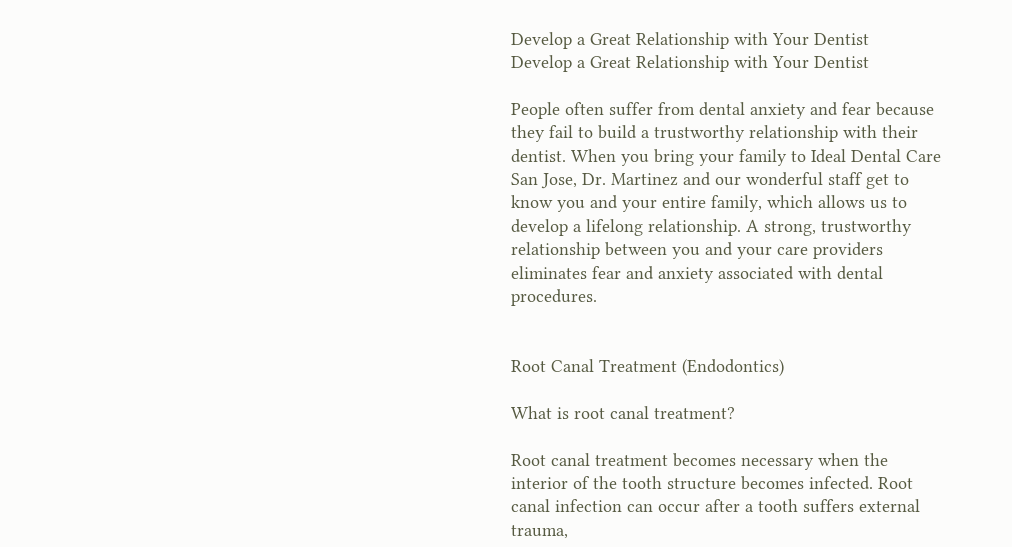Develop a Great Relationship with Your Dentist
Develop a Great Relationship with Your Dentist

People often suffer from dental anxiety and fear because they fail to build a trustworthy relationship with their dentist. When you bring your family to Ideal Dental Care San Jose, Dr. Martinez and our wonderful staff get to know you and your entire family, which allows us to develop a lifelong relationship. A strong, trustworthy relationship between you and your care providers eliminates fear and anxiety associated with dental procedures.


Root Canal Treatment (Endodontics)

What is root canal treatment?

Root canal treatment becomes necessary when the interior of the tooth structure becomes infected. Root canal infection can occur after a tooth suffers external trauma,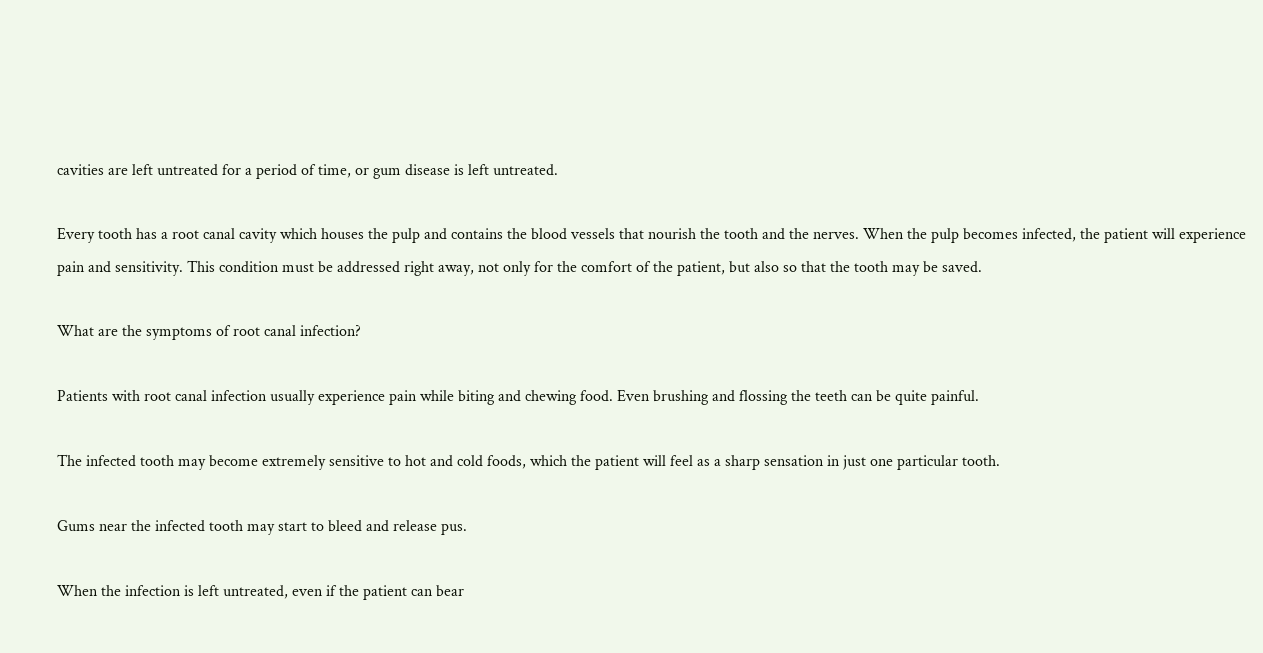cavities are left untreated for a period of time, or gum disease is left untreated.

Every tooth has a root canal cavity which houses the pulp and contains the blood vessels that nourish the tooth and the nerves. When the pulp becomes infected, the patient will experience pain and sensitivity. This condition must be addressed right away, not only for the comfort of the patient, but also so that the tooth may be saved.

What are the symptoms of root canal infection?

Patients with root canal infection usually experience pain while biting and chewing food. Even brushing and flossing the teeth can be quite painful.

The infected tooth may become extremely sensitive to hot and cold foods, which the patient will feel as a sharp sensation in just one particular tooth.

Gums near the infected tooth may start to bleed and release pus.

When the infection is left untreated, even if the patient can bear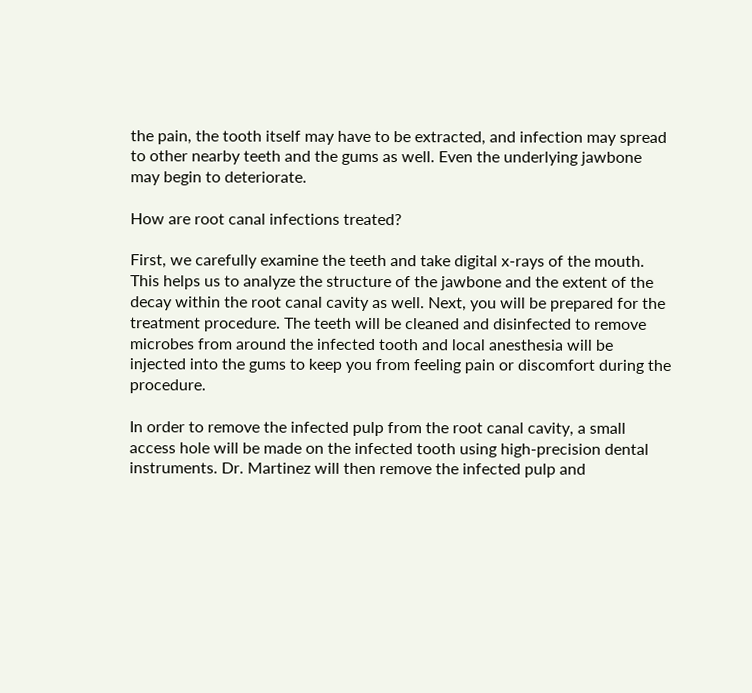the pain, the tooth itself may have to be extracted, and infection may spread to other nearby teeth and the gums as well. Even the underlying jawbone may begin to deteriorate.

How are root canal infections treated?

First, we carefully examine the teeth and take digital x-rays of the mouth. This helps us to analyze the structure of the jawbone and the extent of the decay within the root canal cavity as well. Next, you will be prepared for the treatment procedure. The teeth will be cleaned and disinfected to remove microbes from around the infected tooth and local anesthesia will be injected into the gums to keep you from feeling pain or discomfort during the procedure.

In order to remove the infected pulp from the root canal cavity, a small access hole will be made on the infected tooth using high-precision dental instruments. Dr. Martinez will then remove the infected pulp and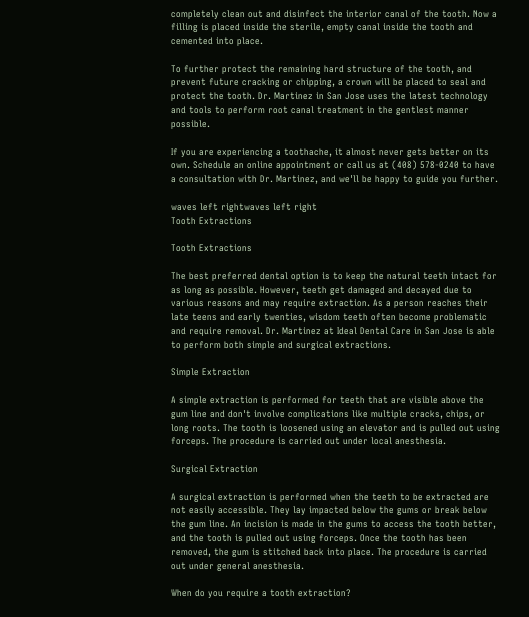completely clean out and disinfect the interior canal of the tooth. Now a filling is placed inside the sterile, empty canal inside the tooth and cemented into place.

To further protect the remaining hard structure of the tooth, and prevent future cracking or chipping, a crown will be placed to seal and protect the tooth. Dr. Martinez in San Jose uses the latest technology and tools to perform root canal treatment in the gentlest manner possible.

If you are experiencing a toothache, it almost never gets better on its own. Schedule an online appointment or call us at (408) 578-0240 to have a consultation with Dr. Martinez, and we'll be happy to guide you further.

waves left rightwaves left right
Tooth Extractions

Tooth Extractions

The best preferred dental option is to keep the natural teeth intact for as long as possible. However, teeth get damaged and decayed due to various reasons and may require extraction. As a person reaches their late teens and early twenties, wisdom teeth often become problematic and require removal. Dr. Martinez at Ideal Dental Care in San Jose is able to perform both simple and surgical extractions.

Simple Extraction

A simple extraction is performed for teeth that are visible above the gum line and don't involve complications like multiple cracks, chips, or long roots. The tooth is loosened using an elevator and is pulled out using forceps. The procedure is carried out under local anesthesia.

Surgical Extraction

A surgical extraction is performed when the teeth to be extracted are not easily accessible. They lay impacted below the gums or break below the gum line. An incision is made in the gums to access the tooth better, and the tooth is pulled out using forceps. Once the tooth has been removed, the gum is stitched back into place. The procedure is carried out under general anesthesia.

When do you require a tooth extraction?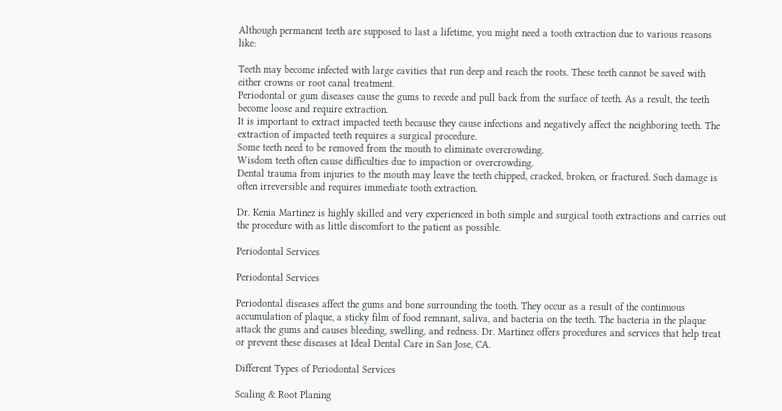Although permanent teeth are supposed to last a lifetime, you might need a tooth extraction due to various reasons like:

Teeth may become infected with large cavities that run deep and reach the roots. These teeth cannot be saved with either crowns or root canal treatment.
Periodontal or gum diseases cause the gums to recede and pull back from the surface of teeth. As a result, the teeth become loose and require extraction.
It is important to extract impacted teeth because they cause infections and negatively affect the neighboring teeth. The extraction of impacted teeth requires a surgical procedure.
Some teeth need to be removed from the mouth to eliminate overcrowding.
Wisdom teeth often cause difficulties due to impaction or overcrowding.
Dental trauma from injuries to the mouth may leave the teeth chipped, cracked, broken, or fractured. Such damage is often irreversible and requires immediate tooth extraction.

Dr. Kenia Martinez is highly skilled and very experienced in both simple and surgical tooth extractions and carries out the procedure with as little discomfort to the patient as possible.

Periodontal Services

Periodontal Services

Periodontal diseases affect the gums and bone surrounding the tooth. They occur as a result of the continuous accumulation of plaque, a sticky film of food remnant, saliva, and bacteria on the teeth. The bacteria in the plaque attack the gums and causes bleeding, swelling, and redness. Dr. Martinez offers procedures and services that help treat or prevent these diseases at Ideal Dental Care in San Jose, CA.

Different Types of Periodontal Services

Scaling & Root Planing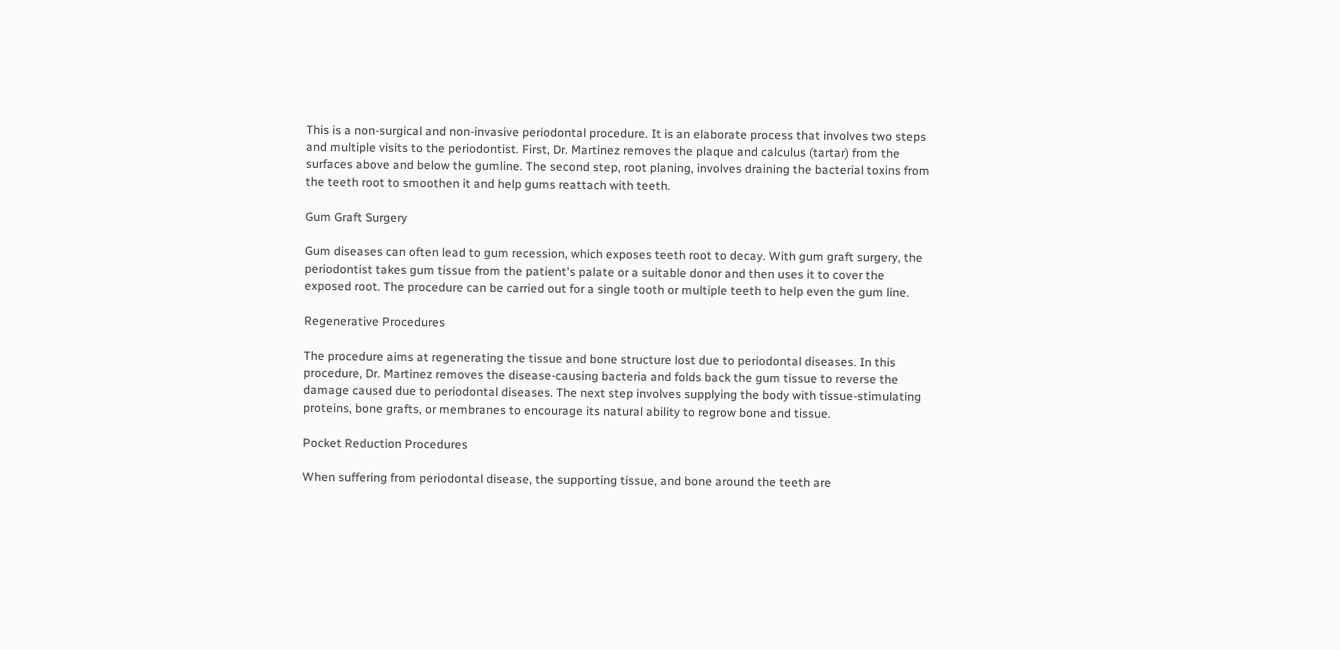This is a non-surgical and non-invasive periodontal procedure. It is an elaborate process that involves two steps and multiple visits to the periodontist. First, Dr. Martinez removes the plaque and calculus (tartar) from the surfaces above and below the gumline. The second step, root planing, involves draining the bacterial toxins from the teeth root to smoothen it and help gums reattach with teeth.

Gum Graft Surgery

Gum diseases can often lead to gum recession, which exposes teeth root to decay. With gum graft surgery, the periodontist takes gum tissue from the patient's palate or a suitable donor and then uses it to cover the exposed root. The procedure can be carried out for a single tooth or multiple teeth to help even the gum line.

Regenerative Procedures

The procedure aims at regenerating the tissue and bone structure lost due to periodontal diseases. In this procedure, Dr. Martinez removes the disease-causing bacteria and folds back the gum tissue to reverse the damage caused due to periodontal diseases. The next step involves supplying the body with tissue-stimulating proteins, bone grafts, or membranes to encourage its natural ability to regrow bone and tissue.

Pocket Reduction Procedures

When suffering from periodontal disease, the supporting tissue, and bone around the teeth are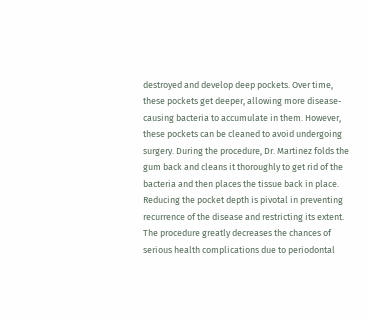destroyed and develop deep pockets. Over time, these pockets get deeper, allowing more disease-causing bacteria to accumulate in them. However, these pockets can be cleaned to avoid undergoing surgery. During the procedure, Dr. Martinez folds the gum back and cleans it thoroughly to get rid of the bacteria and then places the tissue back in place. Reducing the pocket depth is pivotal in preventing recurrence of the disease and restricting its extent. The procedure greatly decreases the chances of serious health complications due to periodontal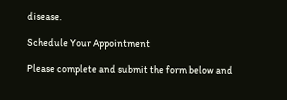disease.

Schedule Your Appointment

Please complete and submit the form below and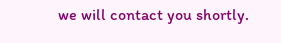we will contact you shortly.